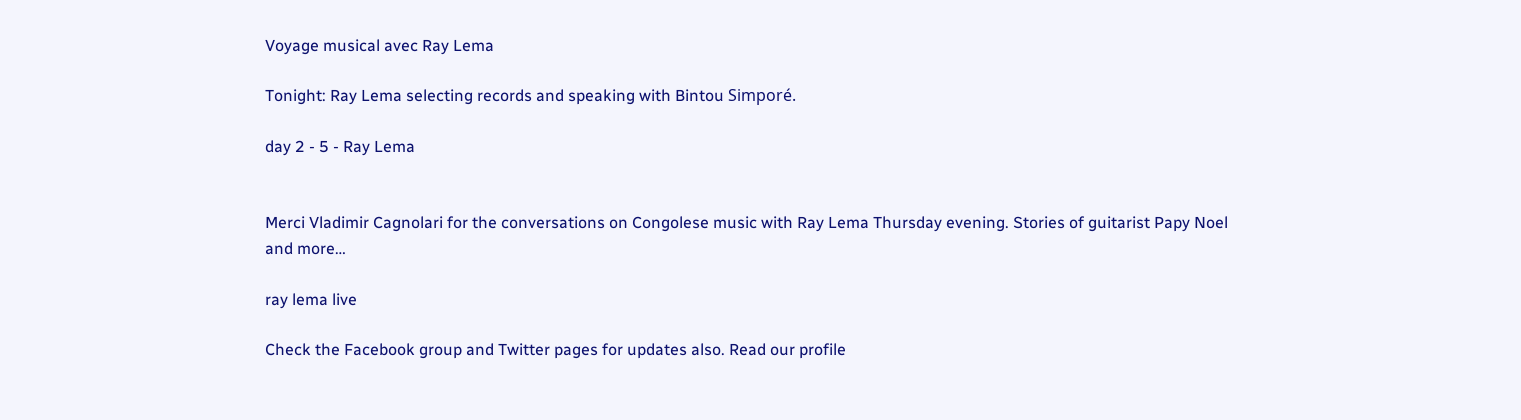Voyage musical avec Ray Lema

Tonight: Ray Lema selecting records and speaking with Bintou Simporé.

day 2 - 5 - Ray Lema


Merci Vladimir Cagnolari for the conversations on Congolese music with Ray Lema Thursday evening. Stories of guitarist Papy Noel and more…

ray lema live

Check the Facebook group and Twitter pages for updates also. Read our profile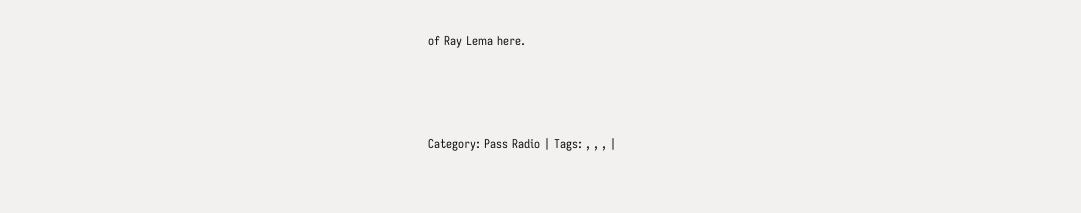of Ray Lema here.



Category: Pass Radio | Tags: , , , |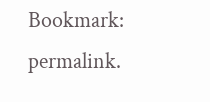Bookmark: permalink.